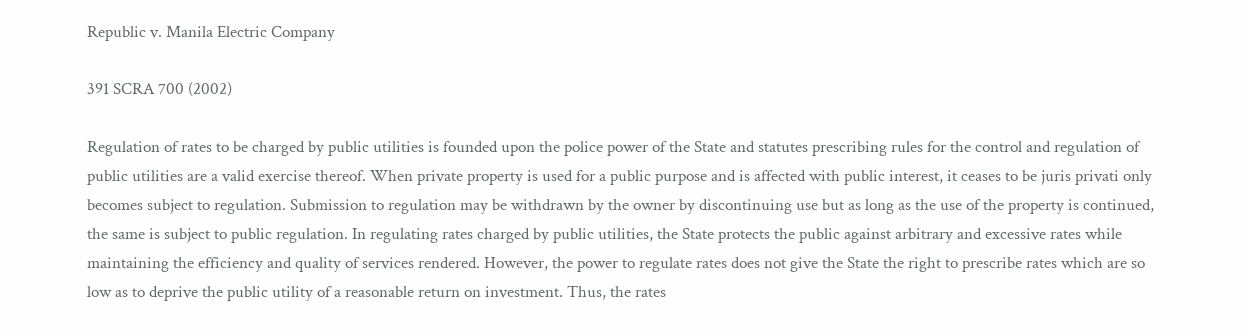Republic v. Manila Electric Company

391 SCRA 700 (2002)

Regulation of rates to be charged by public utilities is founded upon the police power of the State and statutes prescribing rules for the control and regulation of public utilities are a valid exercise thereof. When private property is used for a public purpose and is affected with public interest, it ceases to be juris privati only becomes subject to regulation. Submission to regulation may be withdrawn by the owner by discontinuing use but as long as the use of the property is continued, the same is subject to public regulation. In regulating rates charged by public utilities, the State protects the public against arbitrary and excessive rates while maintaining the efficiency and quality of services rendered. However, the power to regulate rates does not give the State the right to prescribe rates which are so low as to deprive the public utility of a reasonable return on investment. Thus, the rates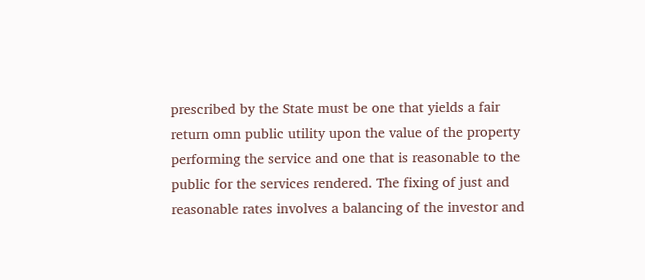prescribed by the State must be one that yields a fair return omn public utility upon the value of the property performing the service and one that is reasonable to the public for the services rendered. The fixing of just and reasonable rates involves a balancing of the investor and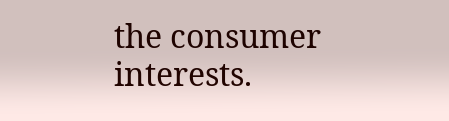the consumer interests.